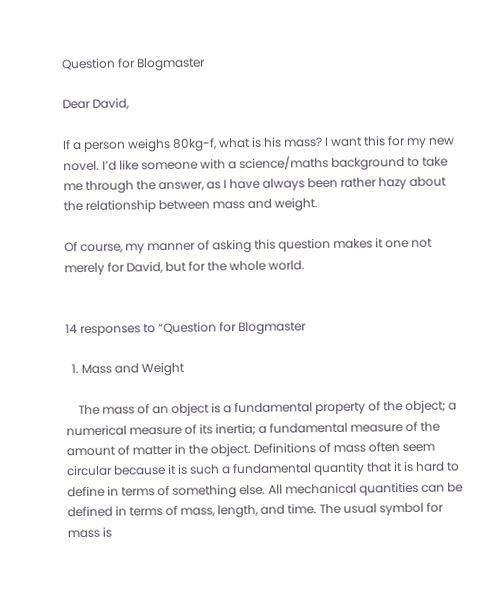Question for Blogmaster

Dear David,

If a person weighs 80kg-f, what is his mass? I want this for my new novel. I’d like someone with a science/maths background to take me through the answer, as I have always been rather hazy about the relationship between mass and weight.

Of course, my manner of asking this question makes it one not merely for David, but for the whole world.


14 responses to “Question for Blogmaster

  1. Mass and Weight

    The mass of an object is a fundamental property of the object; a numerical measure of its inertia; a fundamental measure of the amount of matter in the object. Definitions of mass often seem circular because it is such a fundamental quantity that it is hard to define in terms of something else. All mechanical quantities can be defined in terms of mass, length, and time. The usual symbol for mass is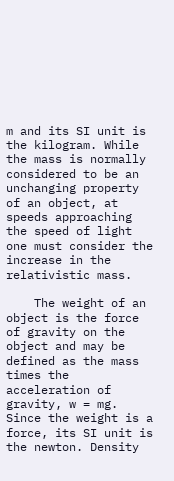m and its SI unit is the kilogram. While the mass is normally considered to be an unchanging property of an object, at speeds approaching the speed of light one must consider the increase in the relativistic mass.

    The weight of an object is the force of gravity on the object and may be defined as the mass times the acceleration of gravity, w = mg. Since the weight is a force, its SI unit is the newton. Density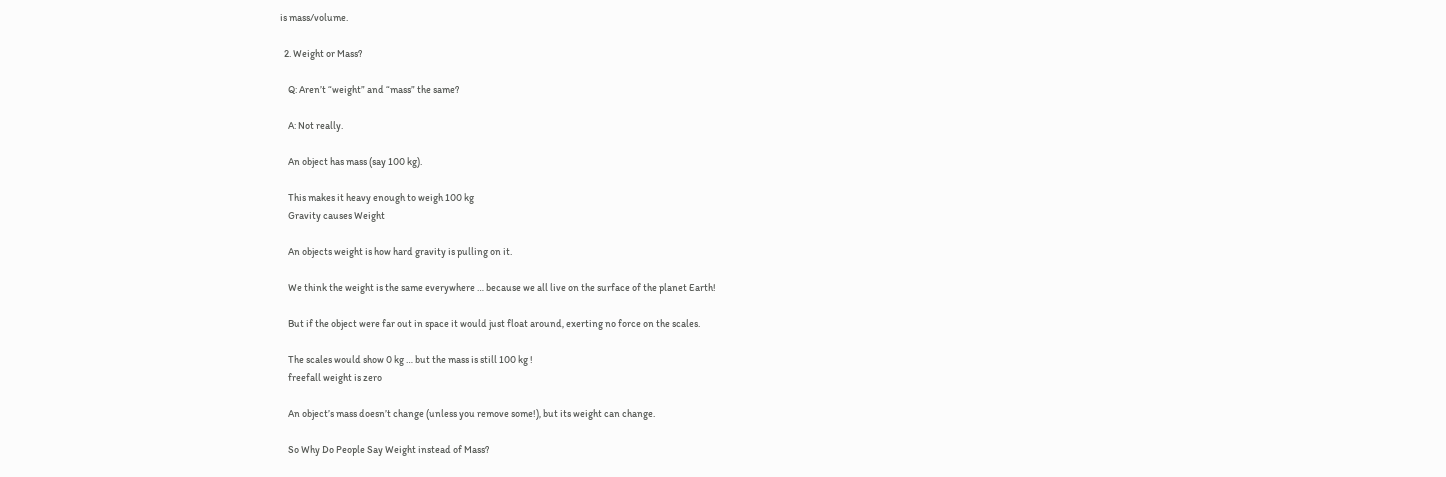is mass/volume.

  2. Weight or Mass?

    Q: Aren’t “weight” and “mass” the same?

    A: Not really.

    An object has mass (say 100 kg).

    This makes it heavy enough to weigh 100 kg
    Gravity causes Weight

    An objects weight is how hard gravity is pulling on it.

    We think the weight is the same everywhere … because we all live on the surface of the planet Earth!

    But if the object were far out in space it would just float around, exerting no force on the scales.

    The scales would show 0 kg … but the mass is still 100 kg !
    freefall weight is zero

    An object’s mass doesn’t change (unless you remove some!), but its weight can change.

    So Why Do People Say Weight instead of Mass?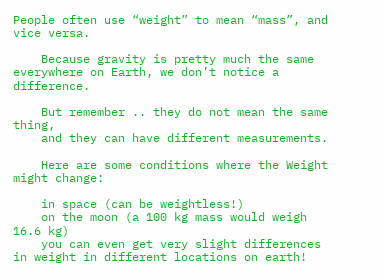People often use “weight” to mean “mass”, and vice versa.

    Because gravity is pretty much the same everywhere on Earth, we don’t notice a difference.

    But remember .. they do not mean the same thing,
    and they can have different measurements.

    Here are some conditions where the Weight might change:

    in space (can be weightless!)
    on the moon (a 100 kg mass would weigh 16.6 kg)
    you can even get very slight differences in weight in different locations on earth!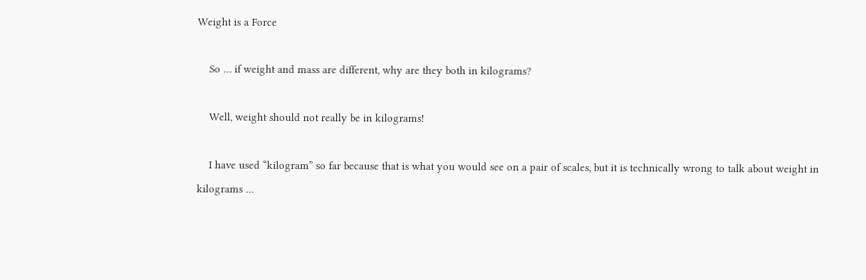Weight is a Force

    So … if weight and mass are different, why are they both in kilograms?

    Well, weight should not really be in kilograms!

    I have used “kilogram” so far because that is what you would see on a pair of scales, but it is technically wrong to talk about weight in kilograms …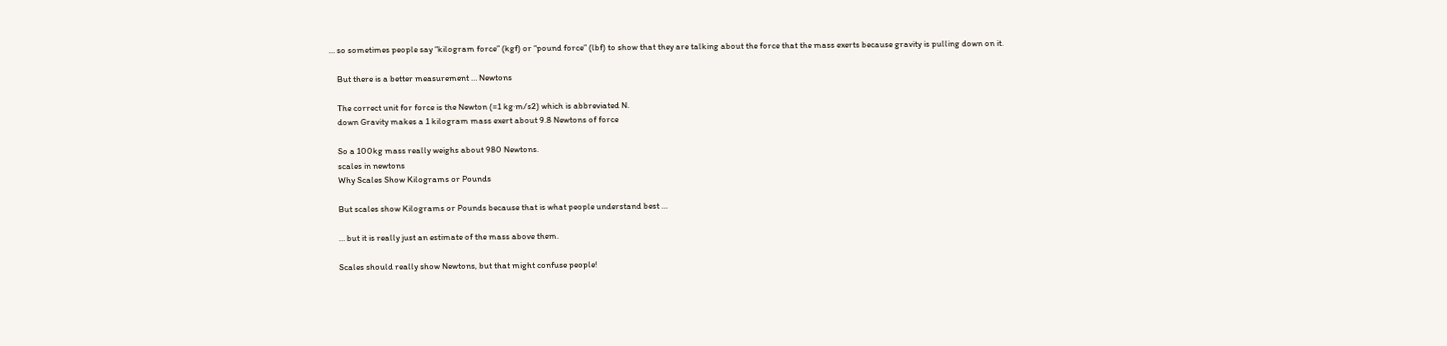… so sometimes people say “kilogram force” (kgf) or “pound force” (lbf) to show that they are talking about the force that the mass exerts because gravity is pulling down on it.

    But there is a better measurement … Newtons

    The correct unit for force is the Newton (=1 kg·m/s2) which is abbreviated N.
    down Gravity makes a 1 kilogram mass exert about 9.8 Newtons of force

    So a 100kg mass really weighs about 980 Newtons.
    scales in newtons
    Why Scales Show Kilograms or Pounds

    But scales show Kilograms or Pounds because that is what people understand best …

    … but it is really just an estimate of the mass above them.

    Scales should really show Newtons, but that might confuse people!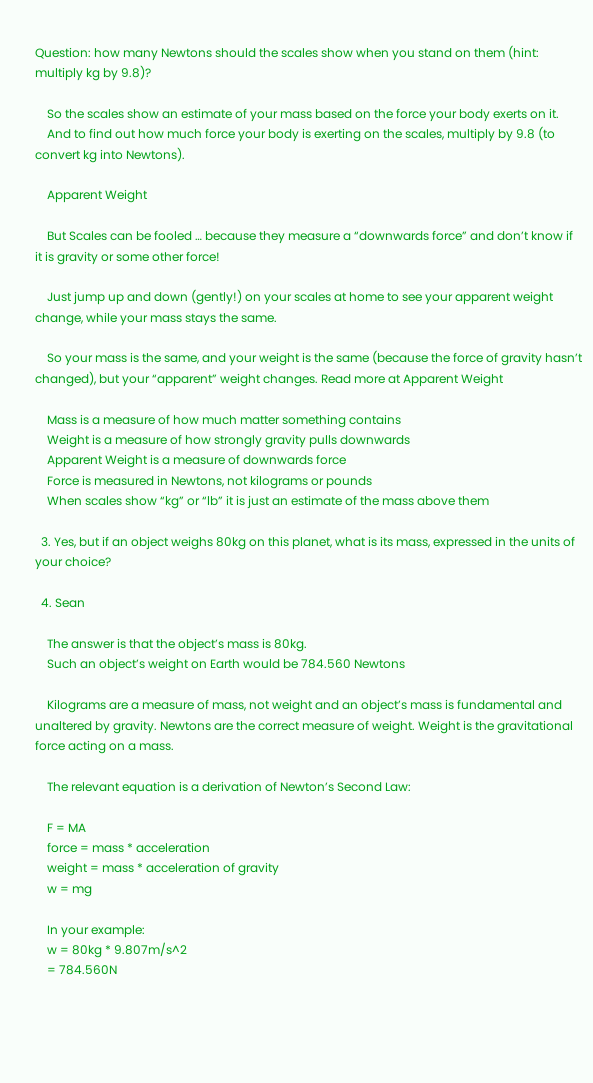Question: how many Newtons should the scales show when you stand on them (hint: multiply kg by 9.8)?

    So the scales show an estimate of your mass based on the force your body exerts on it.
    And to find out how much force your body is exerting on the scales, multiply by 9.8 (to convert kg into Newtons).

    Apparent Weight

    But Scales can be fooled … because they measure a “downwards force” and don’t know if it is gravity or some other force!

    Just jump up and down (gently!) on your scales at home to see your apparent weight change, while your mass stays the same.

    So your mass is the same, and your weight is the same (because the force of gravity hasn’t changed), but your “apparent” weight changes. Read more at Apparent Weight

    Mass is a measure of how much matter something contains
    Weight is a measure of how strongly gravity pulls downwards
    Apparent Weight is a measure of downwards force
    Force is measured in Newtons, not kilograms or pounds
    When scales show “kg” or “lb” it is just an estimate of the mass above them

  3. Yes, but if an object weighs 80kg on this planet, what is its mass, expressed in the units of your choice?

  4. Sean

    The answer is that the object’s mass is 80kg.
    Such an object’s weight on Earth would be 784.560 Newtons

    Kilograms are a measure of mass, not weight and an object’s mass is fundamental and unaltered by gravity. Newtons are the correct measure of weight. Weight is the gravitational force acting on a mass.

    The relevant equation is a derivation of Newton’s Second Law:

    F = MA
    force = mass * acceleration
    weight = mass * acceleration of gravity
    w = mg

    In your example:
    w = 80kg * 9.807m/s^2
    = 784.560N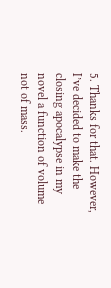5. Thanks for that. However, I’ve decided to make the closing apocalypse in my novel a function of volume not of mass.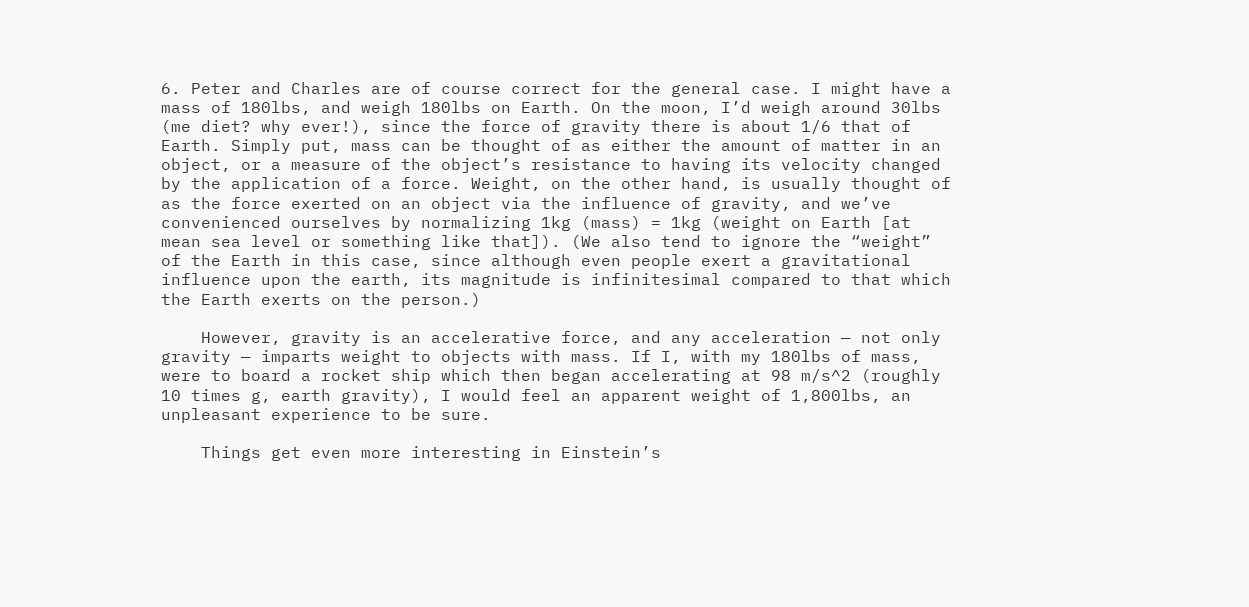6. Peter and Charles are of course correct for the general case. I might have a mass of 180lbs, and weigh 180lbs on Earth. On the moon, I’d weigh around 30lbs (me diet? why ever!), since the force of gravity there is about 1/6 that of Earth. Simply put, mass can be thought of as either the amount of matter in an object, or a measure of the object’s resistance to having its velocity changed by the application of a force. Weight, on the other hand, is usually thought of as the force exerted on an object via the influence of gravity, and we’ve convenienced ourselves by normalizing 1kg (mass) = 1kg (weight on Earth [at mean sea level or something like that]). (We also tend to ignore the “weight” of the Earth in this case, since although even people exert a gravitational influence upon the earth, its magnitude is infinitesimal compared to that which the Earth exerts on the person.)

    However, gravity is an accelerative force, and any acceleration — not only gravity — imparts weight to objects with mass. If I, with my 180lbs of mass, were to board a rocket ship which then began accelerating at 98 m/s^2 (roughly 10 times g, earth gravity), I would feel an apparent weight of 1,800lbs, an unpleasant experience to be sure.

    Things get even more interesting in Einstein’s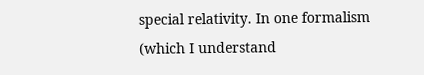special relativity. In one formalism (which I understand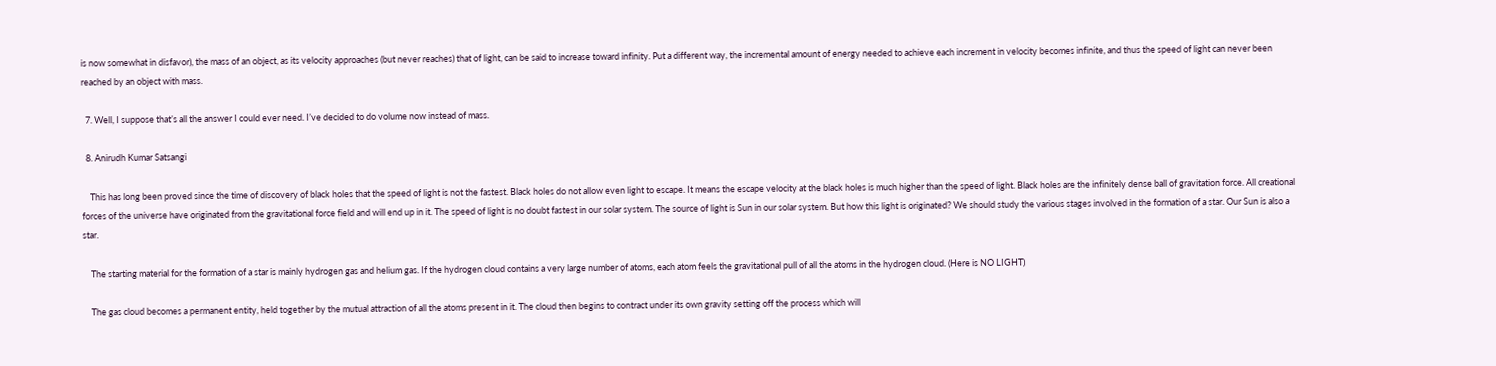is now somewhat in disfavor), the mass of an object, as its velocity approaches (but never reaches) that of light, can be said to increase toward infinity. Put a different way, the incremental amount of energy needed to achieve each increment in velocity becomes infinite, and thus the speed of light can never been reached by an object with mass.

  7. Well, I suppose that’s all the answer I could ever need. I’ve decided to do volume now instead of mass.

  8. Anirudh Kumar Satsangi

    This has long been proved since the time of discovery of black holes that the speed of light is not the fastest. Black holes do not allow even light to escape. It means the escape velocity at the black holes is much higher than the speed of light. Black holes are the infinitely dense ball of gravitation force. All creational forces of the universe have originated from the gravitational force field and will end up in it. The speed of light is no doubt fastest in our solar system. The source of light is Sun in our solar system. But how this light is originated? We should study the various stages involved in the formation of a star. Our Sun is also a star.

    The starting material for the formation of a star is mainly hydrogen gas and helium gas. If the hydrogen cloud contains a very large number of atoms, each atom feels the gravitational pull of all the atoms in the hydrogen cloud. (Here is NO LIGHT)

    The gas cloud becomes a permanent entity, held together by the mutual attraction of all the atoms present in it. The cloud then begins to contract under its own gravity setting off the process which will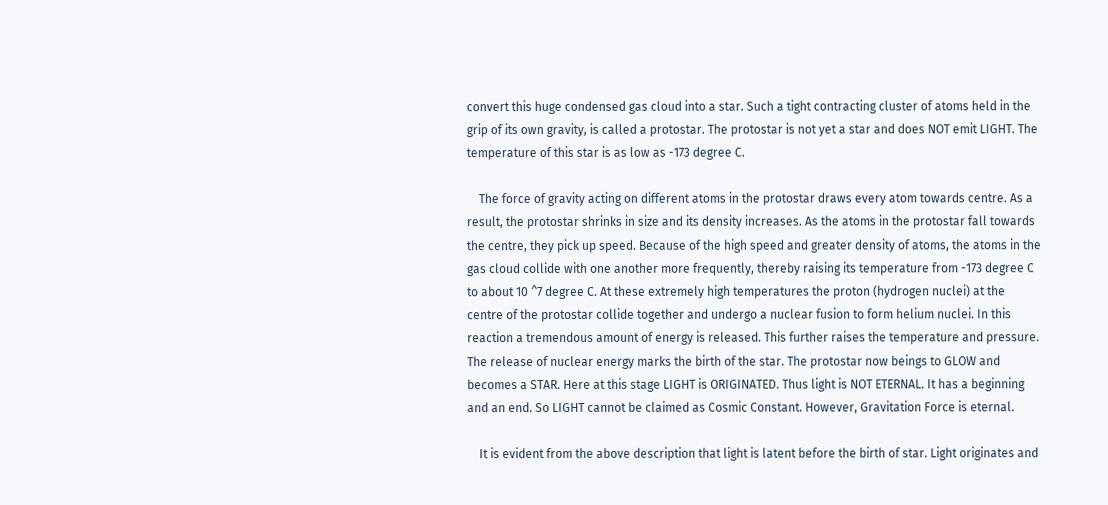convert this huge condensed gas cloud into a star. Such a tight contracting cluster of atoms held in the grip of its own gravity, is called a protostar. The protostar is not yet a star and does NOT emit LIGHT. The temperature of this star is as low as -173 degree C.

    The force of gravity acting on different atoms in the protostar draws every atom towards centre. As a result, the protostar shrinks in size and its density increases. As the atoms in the protostar fall towards the centre, they pick up speed. Because of the high speed and greater density of atoms, the atoms in the gas cloud collide with one another more frequently, thereby raising its temperature from -173 degree C to about 10 ^7 degree C. At these extremely high temperatures the proton (hydrogen nuclei) at the centre of the protostar collide together and undergo a nuclear fusion to form helium nuclei. In this reaction a tremendous amount of energy is released. This further raises the temperature and pressure. The release of nuclear energy marks the birth of the star. The protostar now beings to GLOW and becomes a STAR. Here at this stage LIGHT is ORIGINATED. Thus light is NOT ETERNAL. It has a beginning and an end. So LIGHT cannot be claimed as Cosmic Constant. However, Gravitation Force is eternal.

    It is evident from the above description that light is latent before the birth of star. Light originates and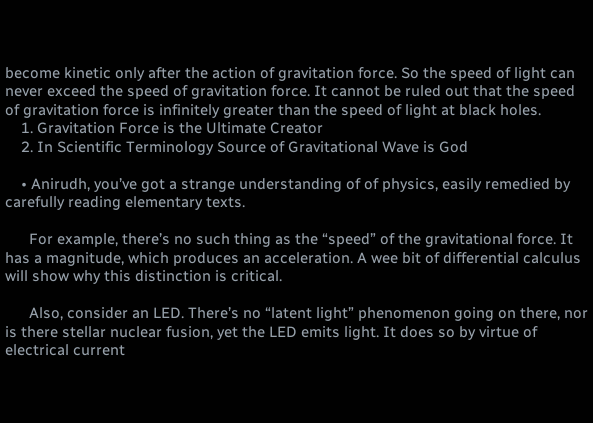become kinetic only after the action of gravitation force. So the speed of light can never exceed the speed of gravitation force. It cannot be ruled out that the speed of gravitation force is infinitely greater than the speed of light at black holes.
    1. Gravitation Force is the Ultimate Creator
    2. In Scientific Terminology Source of Gravitational Wave is God

    • Anirudh, you’ve got a strange understanding of of physics, easily remedied by carefully reading elementary texts.

      For example, there’s no such thing as the “speed” of the gravitational force. It has a magnitude, which produces an acceleration. A wee bit of differential calculus will show why this distinction is critical.

      Also, consider an LED. There’s no “latent light” phenomenon going on there, nor is there stellar nuclear fusion, yet the LED emits light. It does so by virtue of electrical current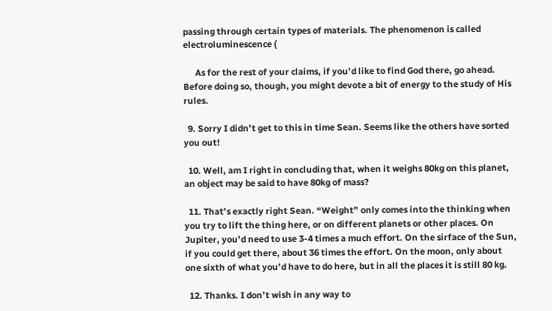passing through certain types of materials. The phenomenon is called electroluminescence (

      As for the rest of your claims, if you’d like to find God there, go ahead. Before doing so, though, you might devote a bit of energy to the study of His rules.

  9. Sorry I didn’t get to this in time Sean. Seems like the others have sorted you out!

  10. Well, am I right in concluding that, when it weighs 80kg on this planet, an object may be said to have 80kg of mass?

  11. That’s exactly right Sean. “Weight” only comes into the thinking when you try to lift the thing here, or on different planets or other places. On Jupiter, you’d need to use 3-4 times a much effort. On the sirface of the Sun, if you could get there, about 36 times the effort. On the moon, only about one sixth of what you’d have to do here, but in all the places it is still 80 kg.

  12. Thanks. I don’t wish in any way to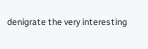denigrate the very interesting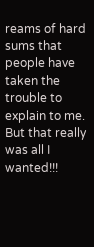reams of hard sums that people have taken the trouble to explain to me. But that really was all I wanted!!!